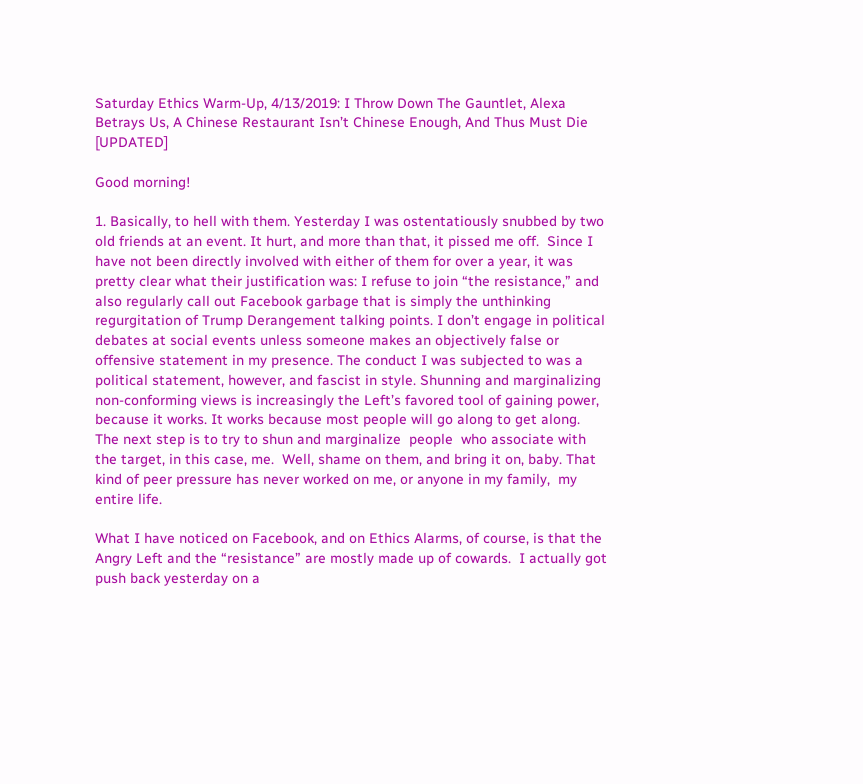Saturday Ethics Warm-Up, 4/13/2019: I Throw Down The Gauntlet, Alexa Betrays Us, A Chinese Restaurant Isn’t Chinese Enough, And Thus Must Die [UPDATED]

Good morning!

1. Basically, to hell with them. Yesterday I was ostentatiously snubbed by two old friends at an event. It hurt, and more than that, it pissed me off.  Since I have not been directly involved with either of them for over a year, it was pretty clear what their justification was: I refuse to join “the resistance,” and also regularly call out Facebook garbage that is simply the unthinking regurgitation of Trump Derangement talking points. I don’t engage in political debates at social events unless someone makes an objectively false or offensive statement in my presence. The conduct I was subjected to was a political statement, however, and fascist in style. Shunning and marginalizing non-conforming views is increasingly the Left’s favored tool of gaining power, because it works. It works because most people will go along to get along. The next step is to try to shun and marginalize  people  who associate with the target, in this case, me.  Well, shame on them, and bring it on, baby. That kind of peer pressure has never worked on me, or anyone in my family,  my entire life.

What I have noticed on Facebook, and on Ethics Alarms, of course, is that the Angry Left and the “resistance” are mostly made up of cowards.  I actually got push back yesterday on a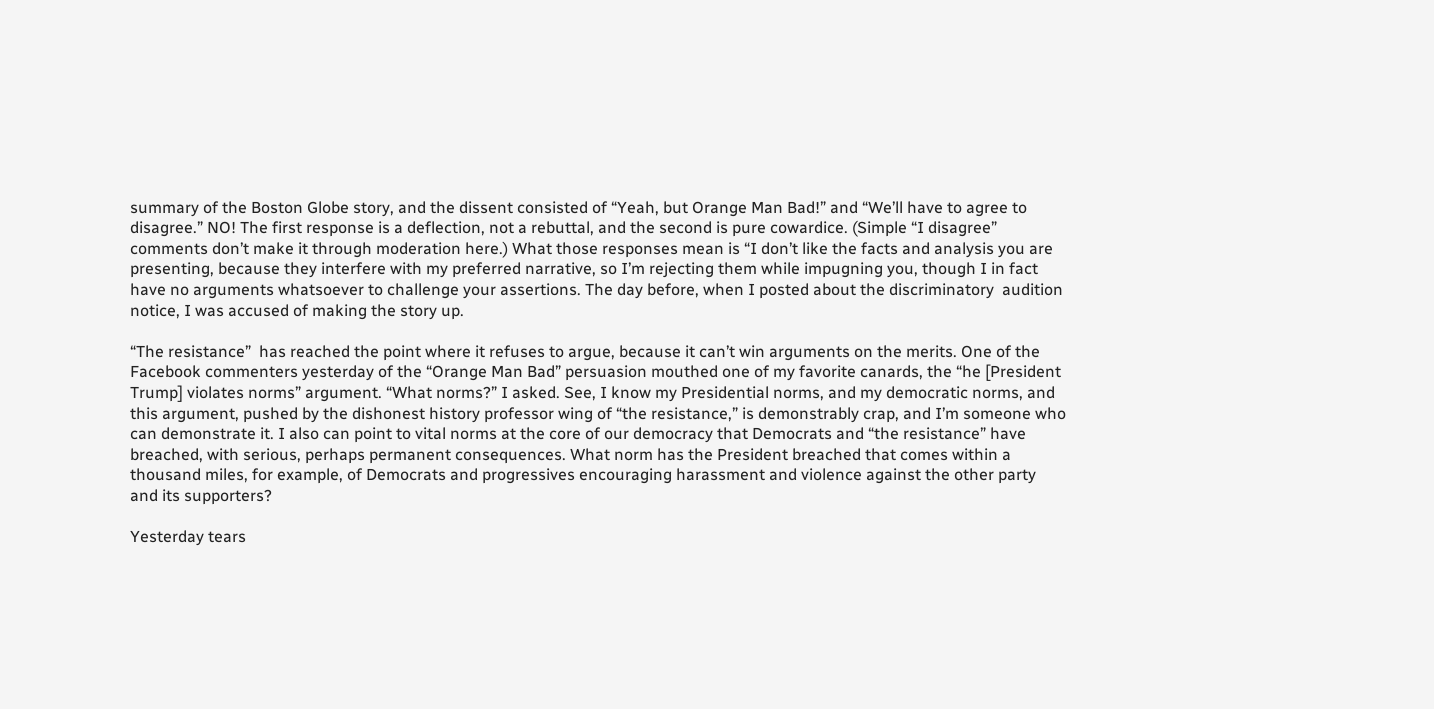summary of the Boston Globe story, and the dissent consisted of “Yeah, but Orange Man Bad!” and “We’ll have to agree to disagree.” NO! The first response is a deflection, not a rebuttal, and the second is pure cowardice. (Simple “I disagree” comments don’t make it through moderation here.) What those responses mean is “I don’t like the facts and analysis you are presenting, because they interfere with my preferred narrative, so I’m rejecting them while impugning you, though I in fact have no arguments whatsoever to challenge your assertions. The day before, when I posted about the discriminatory  audition notice, I was accused of making the story up.

“The resistance”  has reached the point where it refuses to argue, because it can’t win arguments on the merits. One of the  Facebook commenters yesterday of the “Orange Man Bad” persuasion mouthed one of my favorite canards, the “he [President Trump] violates norms” argument. “What norms?” I asked. See, I know my Presidential norms, and my democratic norms, and this argument, pushed by the dishonest history professor wing of “the resistance,” is demonstrably crap, and I’m someone who can demonstrate it. I also can point to vital norms at the core of our democracy that Democrats and “the resistance” have breached, with serious, perhaps permanent consequences. What norm has the President breached that comes within a thousand miles, for example, of Democrats and progressives encouraging harassment and violence against the other party and its supporters?

Yesterday tears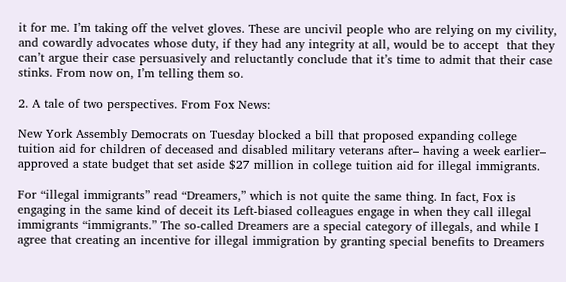it for me. I’m taking off the velvet gloves. These are uncivil people who are relying on my civility, and cowardly advocates whose duty, if they had any integrity at all, would be to accept  that they can’t argue their case persuasively and reluctantly conclude that it’s time to admit that their case stinks. From now on, I’m telling them so.

2. A tale of two perspectives. From Fox News:

New York Assembly Democrats on Tuesday blocked a bill that proposed expanding college tuition aid for children of deceased and disabled military veterans after– having a week earlier– approved a state budget that set aside $27 million in college tuition aid for illegal immigrants.

For “illegal immigrants” read “Dreamers,” which is not quite the same thing. In fact, Fox is engaging in the same kind of deceit its Left-biased colleagues engage in when they call illegal immigrants “immigrants.” The so-called Dreamers are a special category of illegals, and while I agree that creating an incentive for illegal immigration by granting special benefits to Dreamers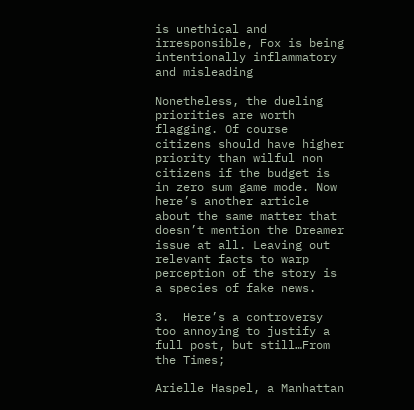is unethical and irresponsible, Fox is being intentionally inflammatory and misleading

Nonetheless, the dueling priorities are worth flagging. Of course citizens should have higher priority than wilful non citizens if the budget is in zero sum game mode. Now here’s another article about the same matter that doesn’t mention the Dreamer issue at all. Leaving out relevant facts to warp perception of the story is a species of fake news.

3.  Here’s a controversy too annoying to justify a full post, but still…From the Times;

Arielle Haspel, a Manhattan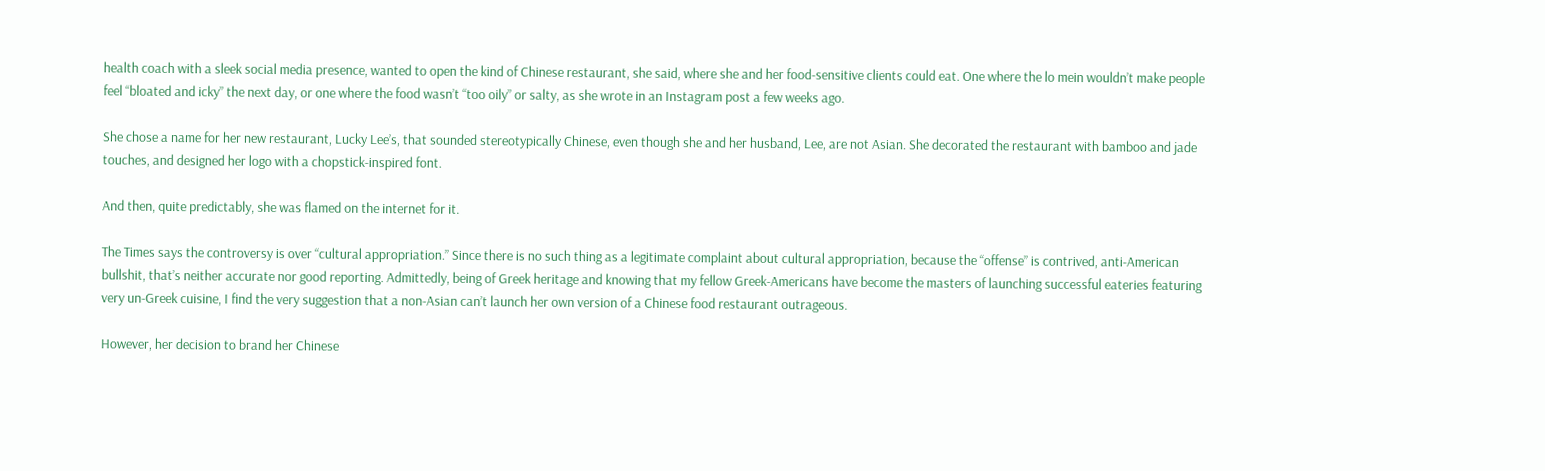health coach with a sleek social media presence, wanted to open the kind of Chinese restaurant, she said, where she and her food-sensitive clients could eat. One where the lo mein wouldn’t make people feel “bloated and icky” the next day, or one where the food wasn’t “too oily” or salty, as she wrote in an Instagram post a few weeks ago.

She chose a name for her new restaurant, Lucky Lee’s, that sounded stereotypically Chinese, even though she and her husband, Lee, are not Asian. She decorated the restaurant with bamboo and jade touches, and designed her logo with a chopstick-inspired font.

And then, quite predictably, she was flamed on the internet for it.

The Times says the controversy is over “cultural appropriation.” Since there is no such thing as a legitimate complaint about cultural appropriation, because the “offense” is contrived, anti-American bullshit, that’s neither accurate nor good reporting. Admittedly, being of Greek heritage and knowing that my fellow Greek-Americans have become the masters of launching successful eateries featuring very un-Greek cuisine, I find the very suggestion that a non-Asian can’t launch her own version of a Chinese food restaurant outrageous.

However, her decision to brand her Chinese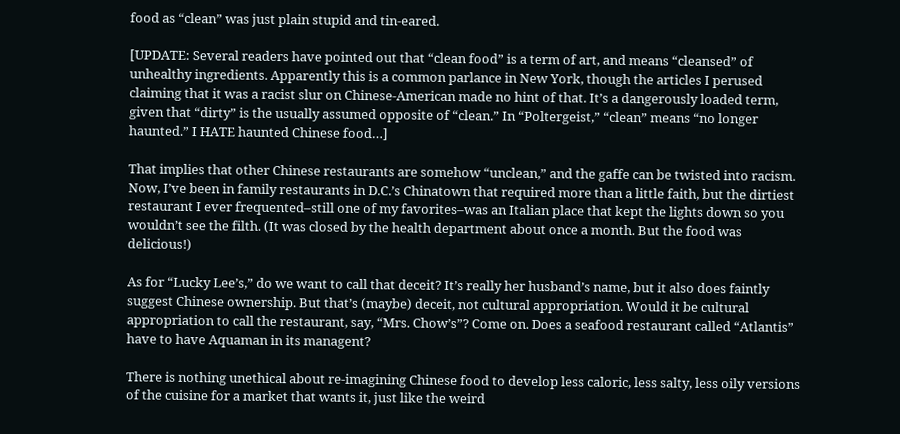food as “clean” was just plain stupid and tin-eared.

[UPDATE: Several readers have pointed out that “clean food” is a term of art, and means “cleansed” of unhealthy ingredients. Apparently this is a common parlance in New York, though the articles I perused claiming that it was a racist slur on Chinese-American made no hint of that. It’s a dangerously loaded term, given that “dirty” is the usually assumed opposite of “clean.” In “Poltergeist,” “clean” means “no longer haunted.” I HATE haunted Chinese food…]

That implies that other Chinese restaurants are somehow “unclean,” and the gaffe can be twisted into racism. Now, I’ve been in family restaurants in D.C.’s Chinatown that required more than a little faith, but the dirtiest restaurant I ever frequented–still one of my favorites–was an Italian place that kept the lights down so you wouldn’t see the filth. (It was closed by the health department about once a month. But the food was delicious!)

As for “Lucky Lee’s,” do we want to call that deceit? It’s really her husband’s name, but it also does faintly suggest Chinese ownership. But that’s (maybe) deceit, not cultural appropriation. Would it be cultural appropriation to call the restaurant, say, “Mrs. Chow’s”? Come on. Does a seafood restaurant called “Atlantis” have to have Aquaman in its managent?

There is nothing unethical about re-imagining Chinese food to develop less caloric, less salty, less oily versions of the cuisine for a market that wants it, just like the weird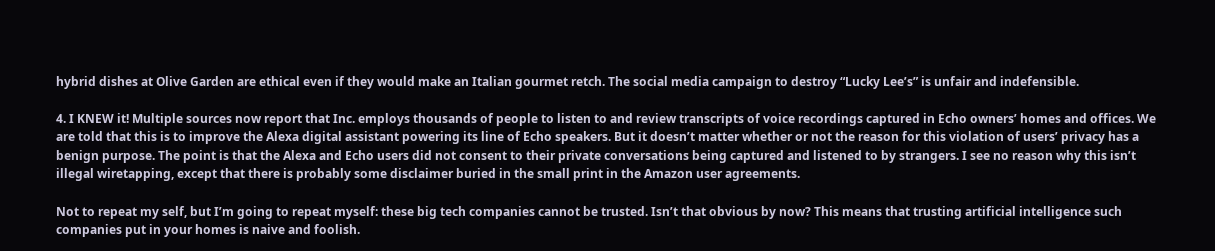hybrid dishes at Olive Garden are ethical even if they would make an Italian gourmet retch. The social media campaign to destroy “Lucky Lee’s” is unfair and indefensible.

4. I KNEW it! Multiple sources now report that Inc. employs thousands of people to listen to and review transcripts of voice recordings captured in Echo owners’ homes and offices. We are told that this is to improve the Alexa digital assistant powering its line of Echo speakers. But it doesn’t matter whether or not the reason for this violation of users’ privacy has a benign purpose. The point is that the Alexa and Echo users did not consent to their private conversations being captured and listened to by strangers. I see no reason why this isn’t illegal wiretapping, except that there is probably some disclaimer buried in the small print in the Amazon user agreements.

Not to repeat my self, but I’m going to repeat myself: these big tech companies cannot be trusted. Isn’t that obvious by now? This means that trusting artificial intelligence such companies put in your homes is naive and foolish.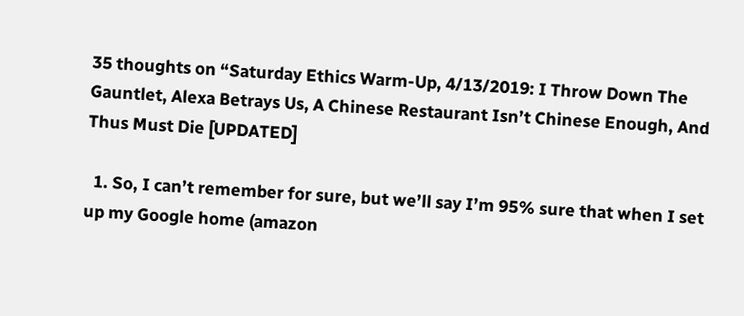35 thoughts on “Saturday Ethics Warm-Up, 4/13/2019: I Throw Down The Gauntlet, Alexa Betrays Us, A Chinese Restaurant Isn’t Chinese Enough, And Thus Must Die [UPDATED]

  1. So, I can’t remember for sure, but we’ll say I’m 95% sure that when I set up my Google home (amazon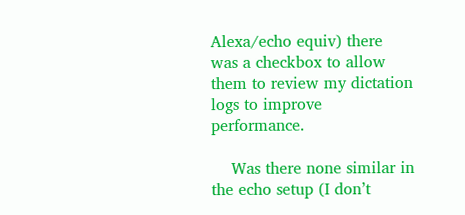Alexa/echo equiv) there was a checkbox to allow them to review my dictation logs to improve performance.

    Was there none similar in the echo setup (I don’t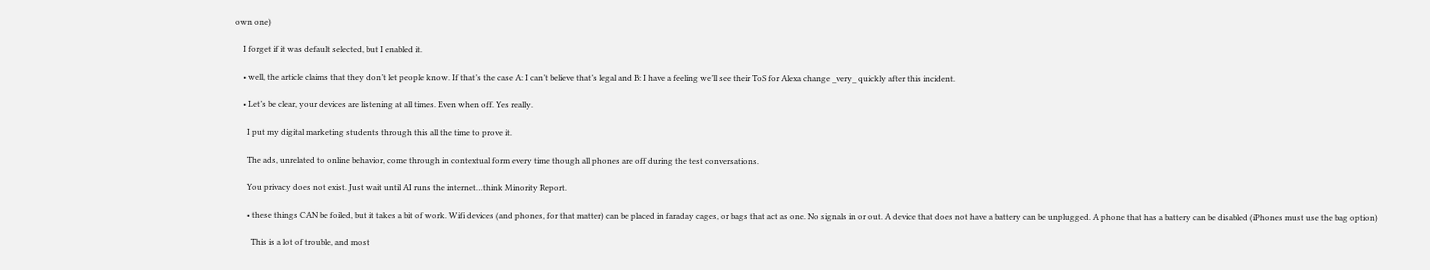own one)

    I forget if it was default selected, but I enabled it.

    • well, the article claims that they don’t let people know. If that’s the case A: I can’t believe that’s legal and B: I have a feeling we’ll see their ToS for Alexa change _very_ quickly after this incident.

    • Let’s be clear, your devices are listening at all times. Even when off. Yes really.

      I put my digital marketing students through this all the time to prove it.

      The ads, unrelated to online behavior, come through in contextual form every time though all phones are off during the test conversations.

      You privacy does not exist. Just wait until AI runs the internet…think Minority Report.

      • these things CAN be foiled, but it takes a bit of work. Wifi devices (and phones, for that matter) can be placed in faraday cages, or bags that act as one. No signals in or out. A device that does not have a battery can be unplugged. A phone that has a battery can be disabled (iPhones must use the bag option)

        This is a lot of trouble, and most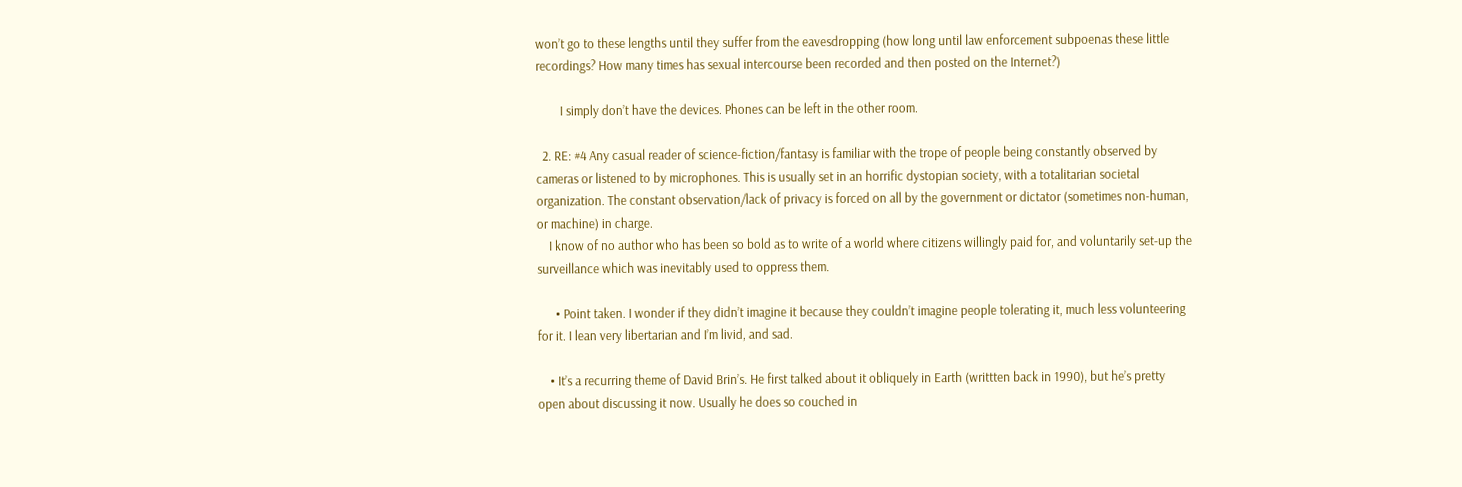won’t go to these lengths until they suffer from the eavesdropping (how long until law enforcement subpoenas these little recordings? How many times has sexual intercourse been recorded and then posted on the Internet?)

        I simply don’t have the devices. Phones can be left in the other room.

  2. RE: #4 Any casual reader of science-fiction/fantasy is familiar with the trope of people being constantly observed by cameras or listened to by microphones. This is usually set in an horrific dystopian society, with a totalitarian societal organization. The constant observation/lack of privacy is forced on all by the government or dictator (sometimes non-human, or machine) in charge.
    I know of no author who has been so bold as to write of a world where citizens willingly paid for, and voluntarily set-up the surveillance which was inevitably used to oppress them.

      • Point taken. I wonder if they didn’t imagine it because they couldn’t imagine people tolerating it, much less volunteering for it. I lean very libertarian and I’m livid, and sad.

    • It’s a recurring theme of David Brin’s. He first talked about it obliquely in Earth (writtten back in 1990), but he’s pretty open about discussing it now. Usually he does so couched in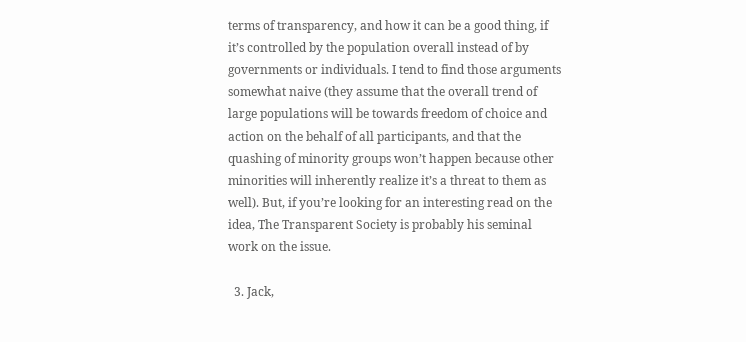terms of transparency, and how it can be a good thing, if it’s controlled by the population overall instead of by governments or individuals. I tend to find those arguments somewhat naive (they assume that the overall trend of large populations will be towards freedom of choice and action on the behalf of all participants, and that the quashing of minority groups won’t happen because other minorities will inherently realize it’s a threat to them as well). But, if you’re looking for an interesting read on the idea, The Transparent Society is probably his seminal work on the issue.

  3. Jack,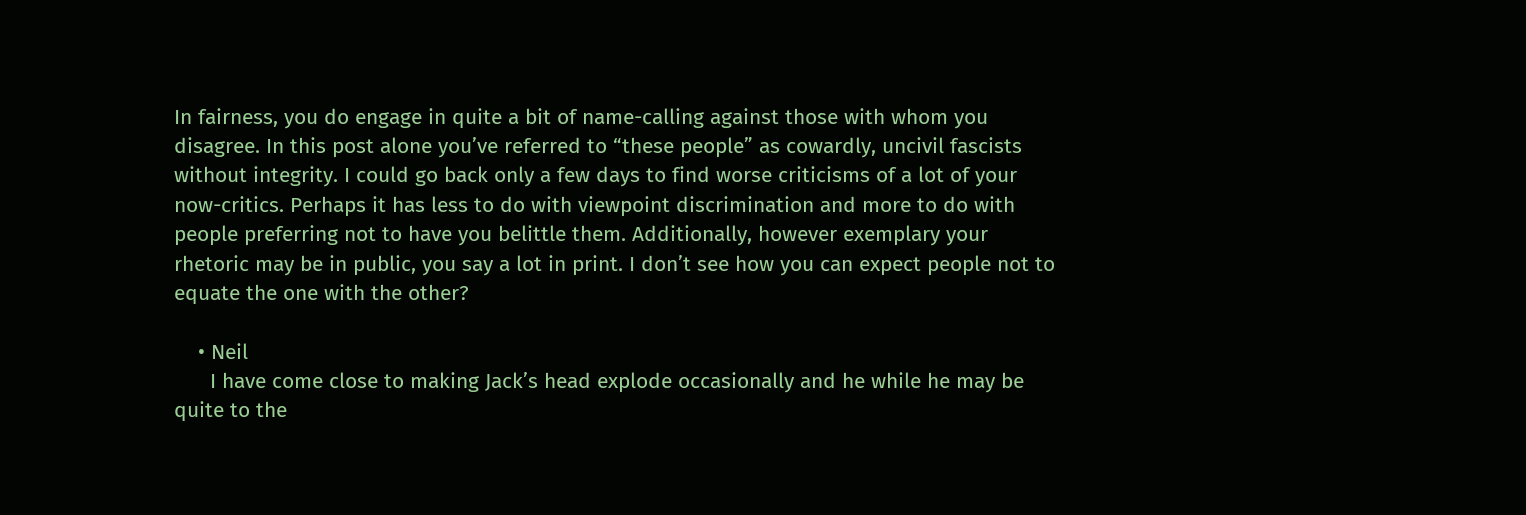In fairness, you do engage in quite a bit of name-calling against those with whom you disagree. In this post alone you’ve referred to “these people” as cowardly, uncivil fascists without integrity. I could go back only a few days to find worse criticisms of a lot of your now-critics. Perhaps it has less to do with viewpoint discrimination and more to do with people preferring not to have you belittle them. Additionally, however exemplary your rhetoric may be in public, you say a lot in print. I don’t see how you can expect people not to equate the one with the other?

    • Neil
      I have come close to making Jack’s head explode occasionally and he while he may be quite to the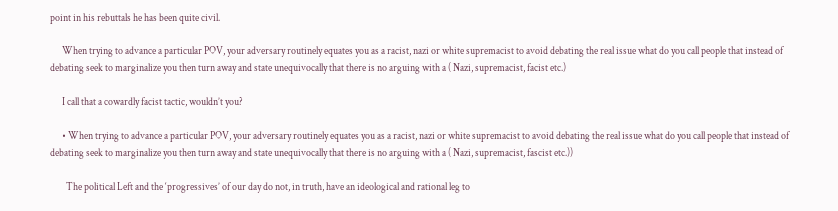point in his rebuttals he has been quite civil.

      When trying to advance a particular POV, your adversary routinely equates you as a racist, nazi or white supremacist to avoid debating the real issue what do you call people that instead of debating seek to marginalize you then turn away and state unequivocally that there is no arguing with a ( Nazi, supremacist, facist etc.)

      I call that a cowardly facist tactic, wouldn’t you?

      • When trying to advance a particular POV, your adversary routinely equates you as a racist, nazi or white supremacist to avoid debating the real issue what do you call people that instead of debating seek to marginalize you then turn away and state unequivocally that there is no arguing with a ( Nazi, supremacist, fascist etc.))

        The political Left and the ‘progressives’ of our day do not, in truth, have an ideological and rational leg to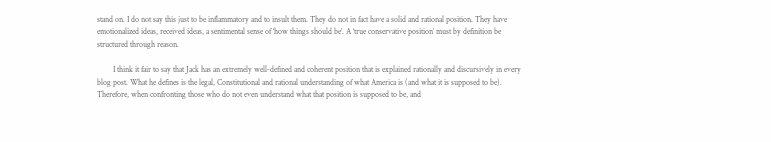stand on. I do not say this just to be inflammatory and to insult them. They do not in fact have a solid and rational position. They have emotionalized ideas, received ideas, a sentimental sense of ‘how things should be’. A ‘true conservative position’ must by definition be structured through reason.

        I think it fair to say that Jack has an extremely well-defined and coherent position that is explained rationally and discursively in every blog post. What he defines is the legal, Constitutional and rational understanding of what America is (and what it is supposed to be). Therefore, when confronting those who do not even understand what that position is supposed to be, and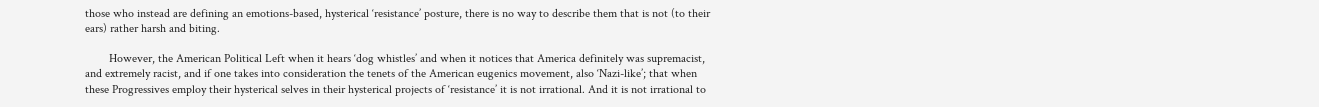those who instead are defining an emotions-based, hysterical ‘resistance’ posture, there is no way to describe them that is not (to their ears) rather harsh and biting.

        However, the American Political Left when it hears ‘dog whistles’ and when it notices that America definitely was supremacist, and extremely racist, and if one takes into consideration the tenets of the American eugenics movement, also ‘Nazi-like’; that when these Progressives employ their hysterical selves in their hysterical projects of ‘resistance’ it is not irrational. And it is not irrational to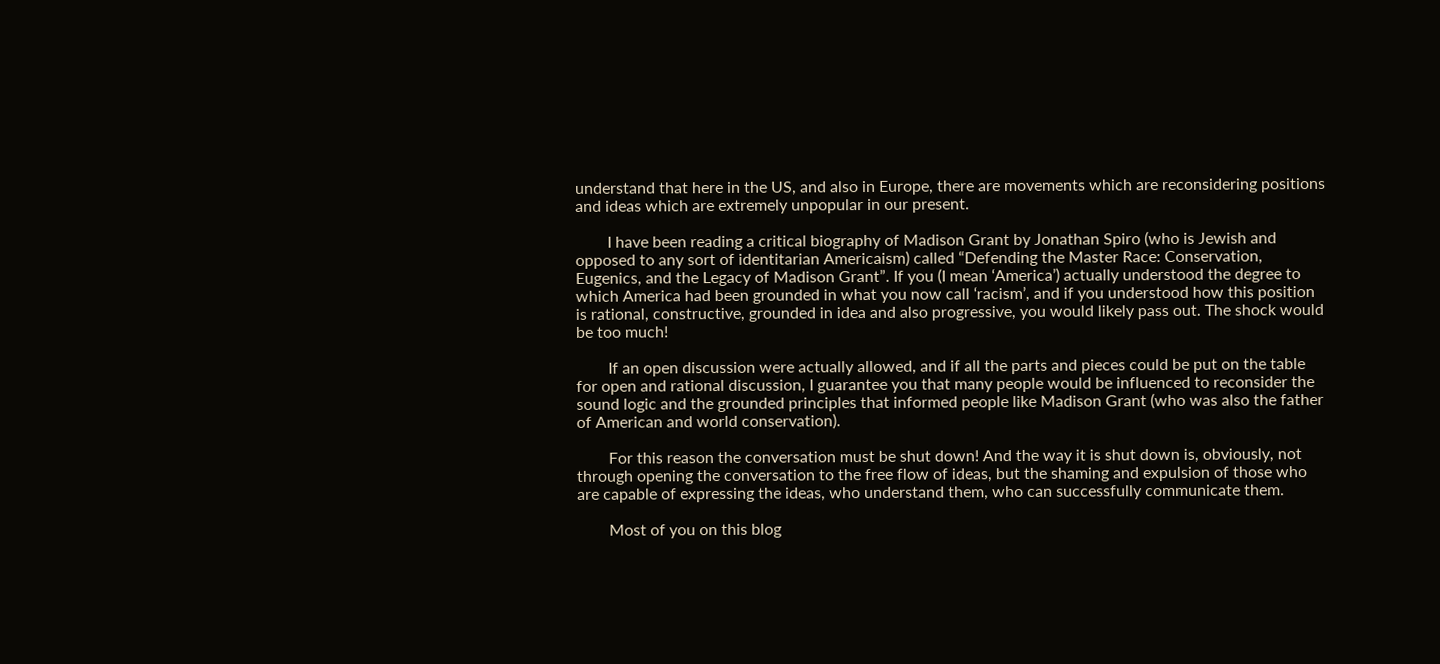understand that here in the US, and also in Europe, there are movements which are reconsidering positions and ideas which are extremely unpopular in our present.

        I have been reading a critical biography of Madison Grant by Jonathan Spiro (who is Jewish and opposed to any sort of identitarian Americaism) called “Defending the Master Race: Conservation, Eugenics, and the Legacy of Madison Grant”. If you (I mean ‘America’) actually understood the degree to which America had been grounded in what you now call ‘racism’, and if you understood how this position is rational, constructive, grounded in idea and also progressive, you would likely pass out. The shock would be too much!

        If an open discussion were actually allowed, and if all the parts and pieces could be put on the table for open and rational discussion, I guarantee you that many people would be influenced to reconsider the sound logic and the grounded principles that informed people like Madison Grant (who was also the father of American and world conservation).

        For this reason the conversation must be shut down! And the way it is shut down is, obviously, not through opening the conversation to the free flow of ideas, but the shaming and expulsion of those who are capable of expressing the ideas, who understand them, who can successfully communicate them.

        Most of you on this blog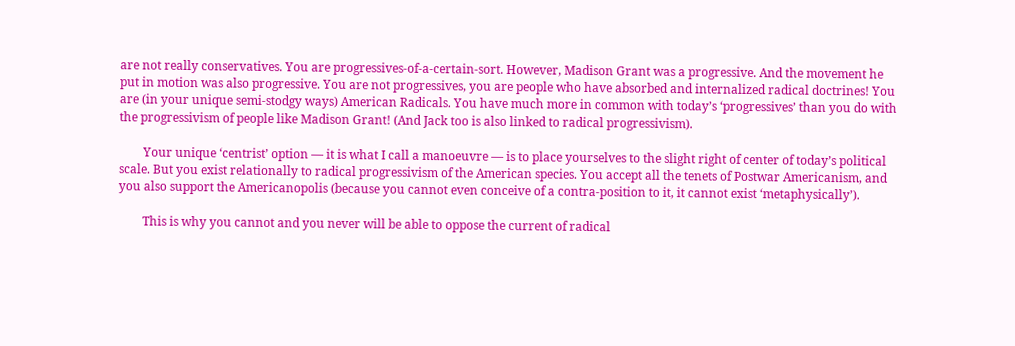are not really conservatives. You are progressives-of-a-certain-sort. However, Madison Grant was a progressive. And the movement he put in motion was also progressive. You are not progressives, you are people who have absorbed and internalized radical doctrines! You are (in your unique semi-stodgy ways) American Radicals. You have much more in common with today’s ‘progressives’ than you do with the progressivism of people like Madison Grant! (And Jack too is also linked to radical progressivism).

        Your unique ‘centrist’ option — it is what I call a manoeuvre — is to place yourselves to the slight right of center of today’s political scale. But you exist relationally to radical progressivism of the American species. You accept all the tenets of Postwar Americanism, and you also support the Americanopolis (because you cannot even conceive of a contra-position to it, it cannot exist ‘metaphysically’).

        This is why you cannot and you never will be able to oppose the current of radical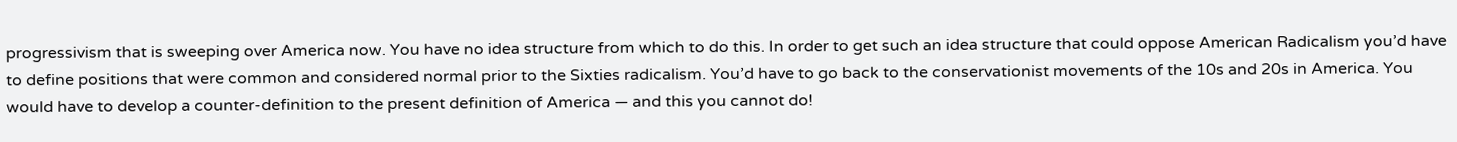progressivism that is sweeping over America now. You have no idea structure from which to do this. In order to get such an idea structure that could oppose American Radicalism you’d have to define positions that were common and considered normal prior to the Sixties radicalism. You’d have to go back to the conservationist movements of the 10s and 20s in America. You would have to develop a counter-definition to the present definition of America — and this you cannot do!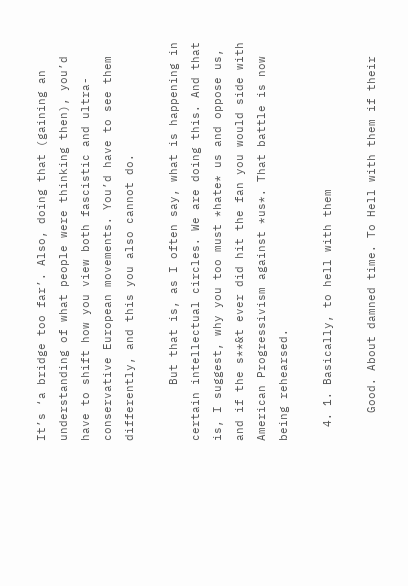It’s ‘a bridge too far’. Also, doing that (gaining an understanding of what people were thinking then), you’d have to shift how you view both fascistic and ultra-conservative European movements. You’d have to see them differently, and this you also cannot do.

        But that is, as I often say, what is happening in certain intellectual circles. We are doing this. And that is, I suggest, why you too must *hate* us and oppose us, and if the s**&t ever did hit the fan you would side with American Progressivism against *us*. That battle is now being rehearsed.

  4. 1. Basically, to hell with them

    Good. About damned time. To Hell with them if their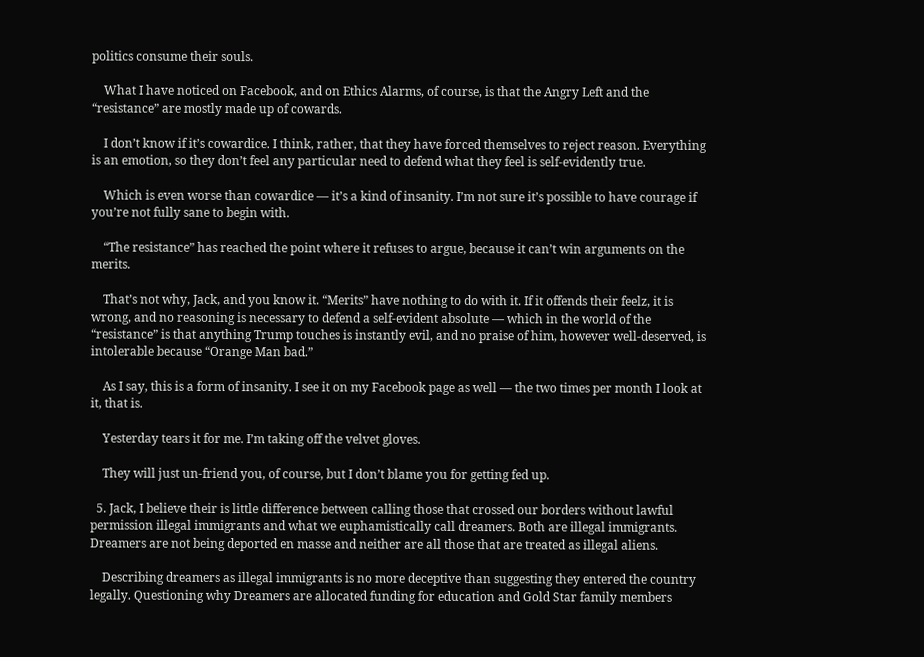politics consume their souls.

    What I have noticed on Facebook, and on Ethics Alarms, of course, is that the Angry Left and the “resistance” are mostly made up of cowards.

    I don’t know if it’s cowardice. I think, rather, that they have forced themselves to reject reason. Everything is an emotion, so they don’t feel any particular need to defend what they feel is self-evidently true.

    Which is even worse than cowardice — it’s a kind of insanity. I’m not sure it’s possible to have courage if you’re not fully sane to begin with.

    “The resistance” has reached the point where it refuses to argue, because it can’t win arguments on the merits.

    That’s not why, Jack, and you know it. “Merits” have nothing to do with it. If it offends their feelz, it is wrong, and no reasoning is necessary to defend a self-evident absolute — which in the world of the “resistance” is that anything Trump touches is instantly evil, and no praise of him, however well-deserved, is intolerable because “Orange Man bad.”

    As I say, this is a form of insanity. I see it on my Facebook page as well — the two times per month I look at it, that is.

    Yesterday tears it for me. I’m taking off the velvet gloves.

    They will just un-friend you, of course, but I don’t blame you for getting fed up.

  5. Jack, I believe their is little difference between calling those that crossed our borders without lawful permission illegal immigrants and what we euphamistically call dreamers. Both are illegal immigrants. Dreamers are not being deported en masse and neither are all those that are treated as illegal aliens.

    Describing dreamers as illegal immigrants is no more deceptive than suggesting they entered the country legally. Questioning why Dreamers are allocated funding for education and Gold Star family members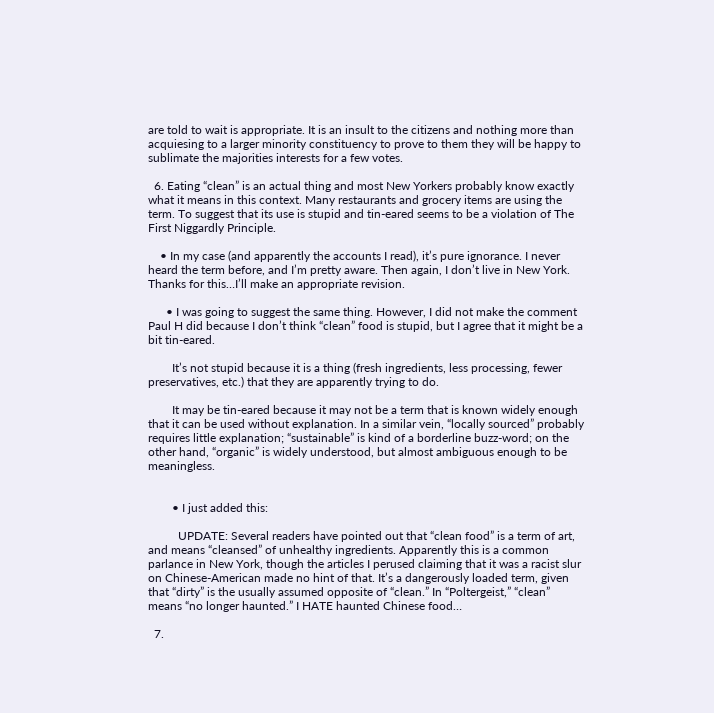are told to wait is appropriate. It is an insult to the citizens and nothing more than acquiesing to a larger minority constituency to prove to them they will be happy to sublimate the majorities interests for a few votes.

  6. Eating “clean” is an actual thing and most New Yorkers probably know exactly what it means in this context. Many restaurants and grocery items are using the term. To suggest that its use is stupid and tin-eared seems to be a violation of The First Niggardly Principle.

    • In my case (and apparently the accounts I read), it’s pure ignorance. I never heard the term before, and I’m pretty aware. Then again, I don’t live in New York. Thanks for this…I’ll make an appropriate revision.

      • I was going to suggest the same thing. However, I did not make the comment Paul H did because I don’t think “clean” food is stupid, but I agree that it might be a bit tin-eared.

        It’s not stupid because it is a thing (fresh ingredients, less processing, fewer preservatives, etc.) that they are apparently trying to do.

        It may be tin-eared because it may not be a term that is known widely enough that it can be used without explanation. In a similar vein, “locally sourced” probably requires little explanation; “sustainable” is kind of a borderline buzz-word; on the other hand, “organic” is widely understood, but almost ambiguous enough to be meaningless.


        • I just added this:

          UPDATE: Several readers have pointed out that “clean food” is a term of art, and means “cleansed” of unhealthy ingredients. Apparently this is a common parlance in New York, though the articles I perused claiming that it was a racist slur on Chinese-American made no hint of that. It’s a dangerously loaded term, given that “dirty” is the usually assumed opposite of “clean.” In “Poltergeist,” “clean” means “no longer haunted.” I HATE haunted Chinese food…

  7.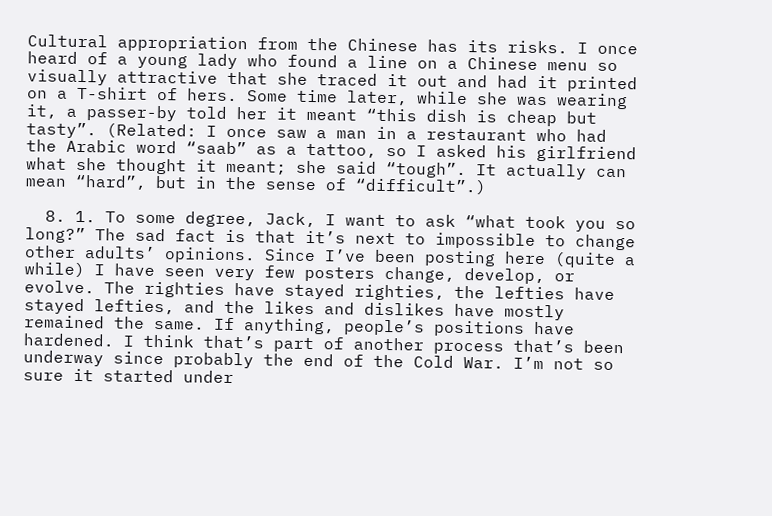Cultural appropriation from the Chinese has its risks. I once heard of a young lady who found a line on a Chinese menu so visually attractive that she traced it out and had it printed on a T-shirt of hers. Some time later, while she was wearing it, a passer-by told her it meant “this dish is cheap but tasty”. (Related: I once saw a man in a restaurant who had the Arabic word “saab” as a tattoo, so I asked his girlfriend what she thought it meant; she said “tough”. It actually can mean “hard”, but in the sense of “difficult”.)

  8. 1. To some degree, Jack, I want to ask “what took you so long?” The sad fact is that it’s next to impossible to change other adults’ opinions. Since I’ve been posting here (quite a while) I have seen very few posters change, develop, or evolve. The righties have stayed righties, the lefties have stayed lefties, and the likes and dislikes have mostly remained the same. If anything, people’s positions have hardened. I think that’s part of another process that’s been underway since probably the end of the Cold War. I’m not so sure it started under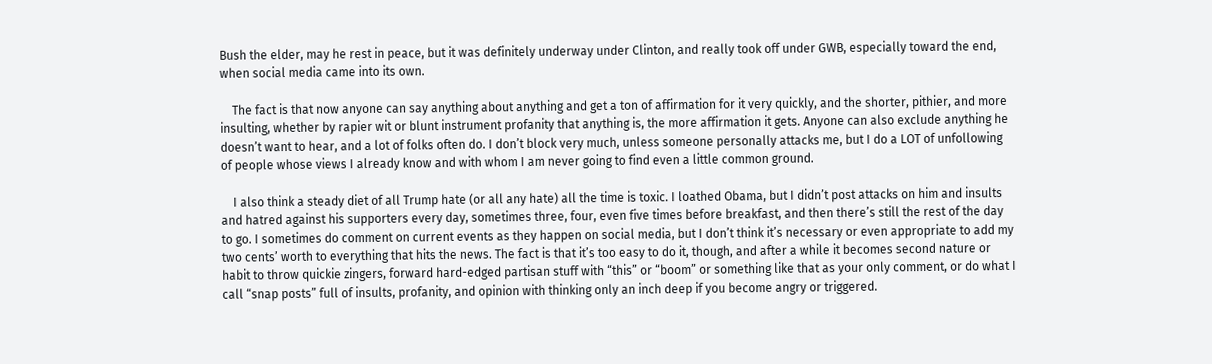Bush the elder, may he rest in peace, but it was definitely underway under Clinton, and really took off under GWB, especially toward the end, when social media came into its own.

    The fact is that now anyone can say anything about anything and get a ton of affirmation for it very quickly, and the shorter, pithier, and more insulting, whether by rapier wit or blunt instrument profanity that anything is, the more affirmation it gets. Anyone can also exclude anything he doesn’t want to hear, and a lot of folks often do. I don’t block very much, unless someone personally attacks me, but I do a LOT of unfollowing of people whose views I already know and with whom I am never going to find even a little common ground.

    I also think a steady diet of all Trump hate (or all any hate) all the time is toxic. I loathed Obama, but I didn’t post attacks on him and insults and hatred against his supporters every day, sometimes three, four, even five times before breakfast, and then there’s still the rest of the day to go. I sometimes do comment on current events as they happen on social media, but I don’t think it’s necessary or even appropriate to add my two cents’ worth to everything that hits the news. The fact is that it’s too easy to do it, though, and after a while it becomes second nature or habit to throw quickie zingers, forward hard-edged partisan stuff with “this” or “boom” or something like that as your only comment, or do what I call “snap posts” full of insults, profanity, and opinion with thinking only an inch deep if you become angry or triggered.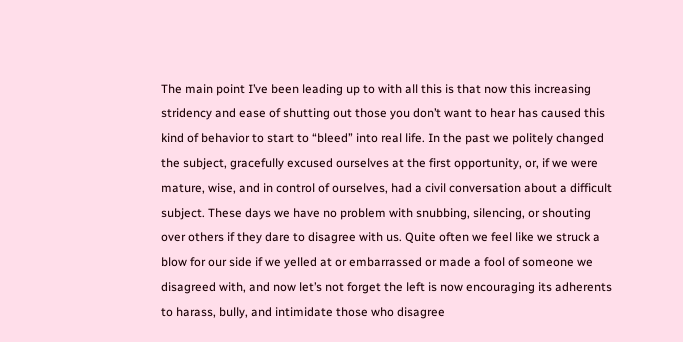The main point I’ve been leading up to with all this is that now this increasing stridency and ease of shutting out those you don’t want to hear has caused this kind of behavior to start to “bleed” into real life. In the past we politely changed the subject, gracefully excused ourselves at the first opportunity, or, if we were mature, wise, and in control of ourselves, had a civil conversation about a difficult subject. These days we have no problem with snubbing, silencing, or shouting over others if they dare to disagree with us. Quite often we feel like we struck a blow for our side if we yelled at or embarrassed or made a fool of someone we disagreed with, and now let’s not forget the left is now encouraging its adherents to harass, bully, and intimidate those who disagree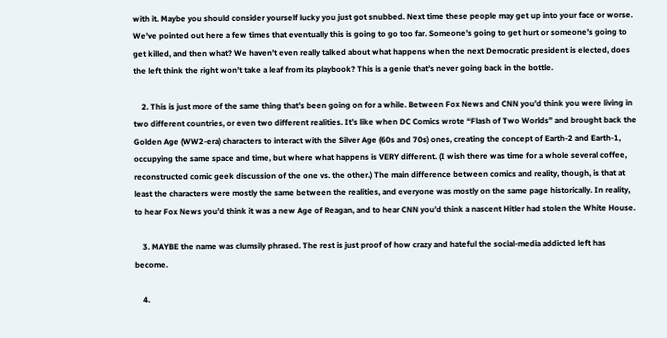with it. Maybe you should consider yourself lucky you just got snubbed. Next time these people may get up into your face or worse. We’ve pointed out here a few times that eventually this is going to go too far. Someone’s going to get hurt or someone’s going to get killed, and then what? We haven’t even really talked about what happens when the next Democratic president is elected, does the left think the right won’t take a leaf from its playbook? This is a genie that’s never going back in the bottle.

    2. This is just more of the same thing that’s been going on for a while. Between Fox News and CNN you’d think you were living in two different countries, or even two different realities. It’s like when DC Comics wrote “Flash of Two Worlds” and brought back the Golden Age (WW2-era) characters to interact with the Silver Age (60s and 70s) ones, creating the concept of Earth-2 and Earth-1, occupying the same space and time, but where what happens is VERY different. (I wish there was time for a whole several coffee, reconstructed comic geek discussion of the one vs. the other.) The main difference between comics and reality, though, is that at least the characters were mostly the same between the realities, and everyone was mostly on the same page historically. In reality, to hear Fox News you’d think it was a new Age of Reagan, and to hear CNN you’d think a nascent Hitler had stolen the White House.

    3. MAYBE the name was clumsily phrased. The rest is just proof of how crazy and hateful the social-media addicted left has become.

    4.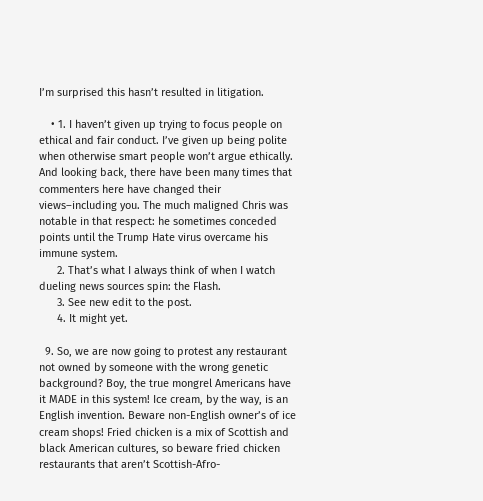I’m surprised this hasn’t resulted in litigation.

    • 1. I haven’t given up trying to focus people on ethical and fair conduct. I’ve given up being polite when otherwise smart people won’t argue ethically. And looking back, there have been many times that commenters here have changed their views–including you. The much maligned Chris was notable in that respect: he sometimes conceded points until the Trump Hate virus overcame his immune system.
      2. That’s what I always think of when I watch dueling news sources spin: the Flash.
      3. See new edit to the post.
      4. It might yet.

  9. So, we are now going to protest any restaurant not owned by someone with the wrong genetic background? Boy, the true mongrel Americans have it MADE in this system! Ice cream, by the way, is an English invention. Beware non-English owner’s of ice cream shops! Fried chicken is a mix of Scottish and black American cultures, so beware fried chicken restaurants that aren’t Scottish-Afro-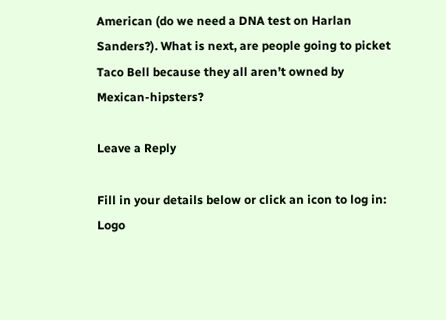American (do we need a DNA test on Harlan Sanders?). What is next, are people going to picket Taco Bell because they all aren’t owned by Mexican-hipsters?

Leave a Reply

Fill in your details below or click an icon to log in: Logo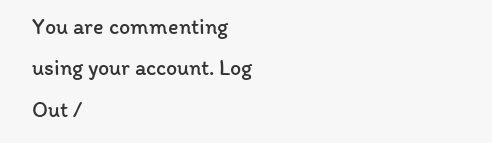You are commenting using your account. Log Out /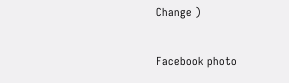Change )

Facebook photo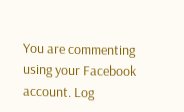You are commenting using your Facebook account. Log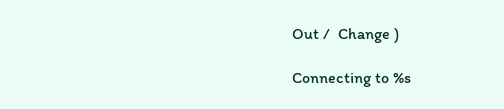Out /  Change )

Connecting to %s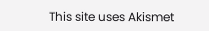This site uses Akismet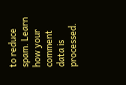to reduce spam. Learn how your comment data is processed.